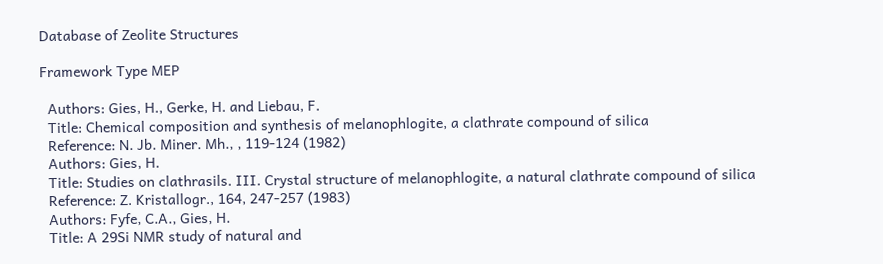Database of Zeolite Structures

Framework Type MEP

  Authors: Gies, H., Gerke, H. and Liebau, F.
  Title: Chemical composition and synthesis of melanophlogite, a clathrate compound of silica
  Reference: N. Jb. Miner. Mh., , 119-124 (1982)
  Authors: Gies, H.
  Title: Studies on clathrasils. III. Crystal structure of melanophlogite, a natural clathrate compound of silica
  Reference: Z. Kristallogr., 164, 247-257 (1983)
  Authors: Fyfe, C.A., Gies, H.
  Title: A 29Si NMR study of natural and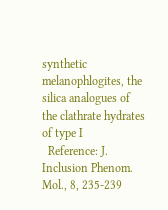synthetic melanophlogites, the silica analogues of the clathrate hydrates of type I
  Reference: J. Inclusion Phenom. Mol., 8, 235-239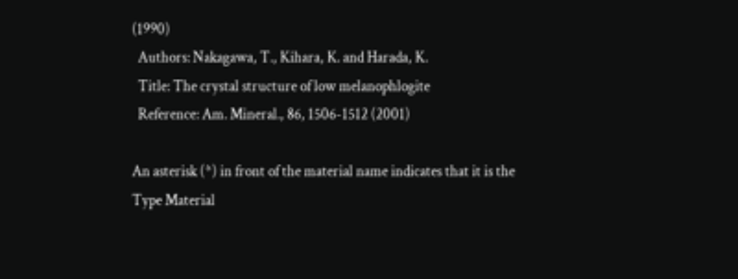(1990)
  Authors: Nakagawa, T., Kihara, K. and Harada, K.
  Title: The crystal structure of low melanophlogite
  Reference: Am. Mineral., 86, 1506-1512 (2001)

An asterisk (*) in front of the material name indicates that it is the Type Material